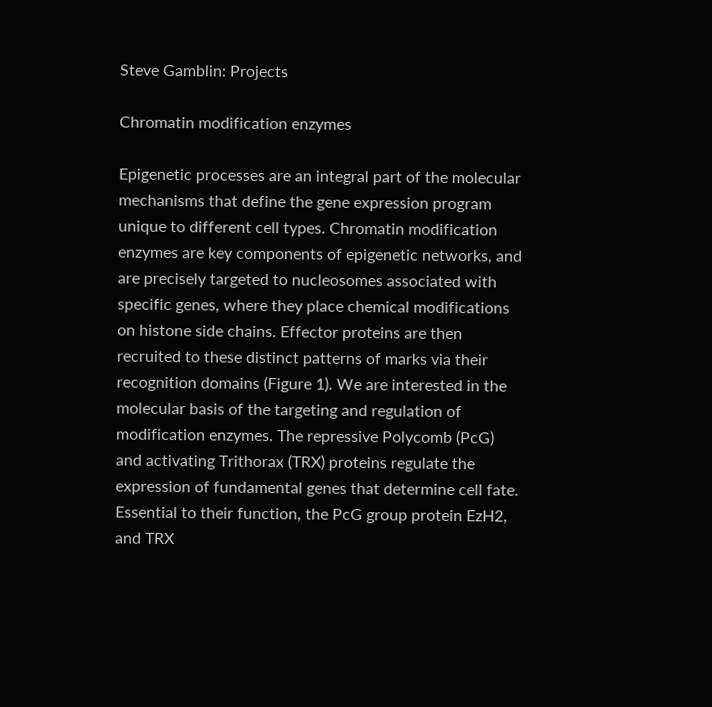Steve Gamblin: Projects

Chromatin modification enzymes

Epigenetic processes are an integral part of the molecular mechanisms that define the gene expression program unique to different cell types. Chromatin modification enzymes are key components of epigenetic networks, and are precisely targeted to nucleosomes associated with specific genes, where they place chemical modifications on histone side chains. Effector proteins are then recruited to these distinct patterns of marks via their recognition domains (Figure 1). We are interested in the molecular basis of the targeting and regulation of modification enzymes. The repressive Polycomb (PcG) and activating Trithorax (TRX) proteins regulate the expression of fundamental genes that determine cell fate. Essential to their function, the PcG group protein EzH2, and TRX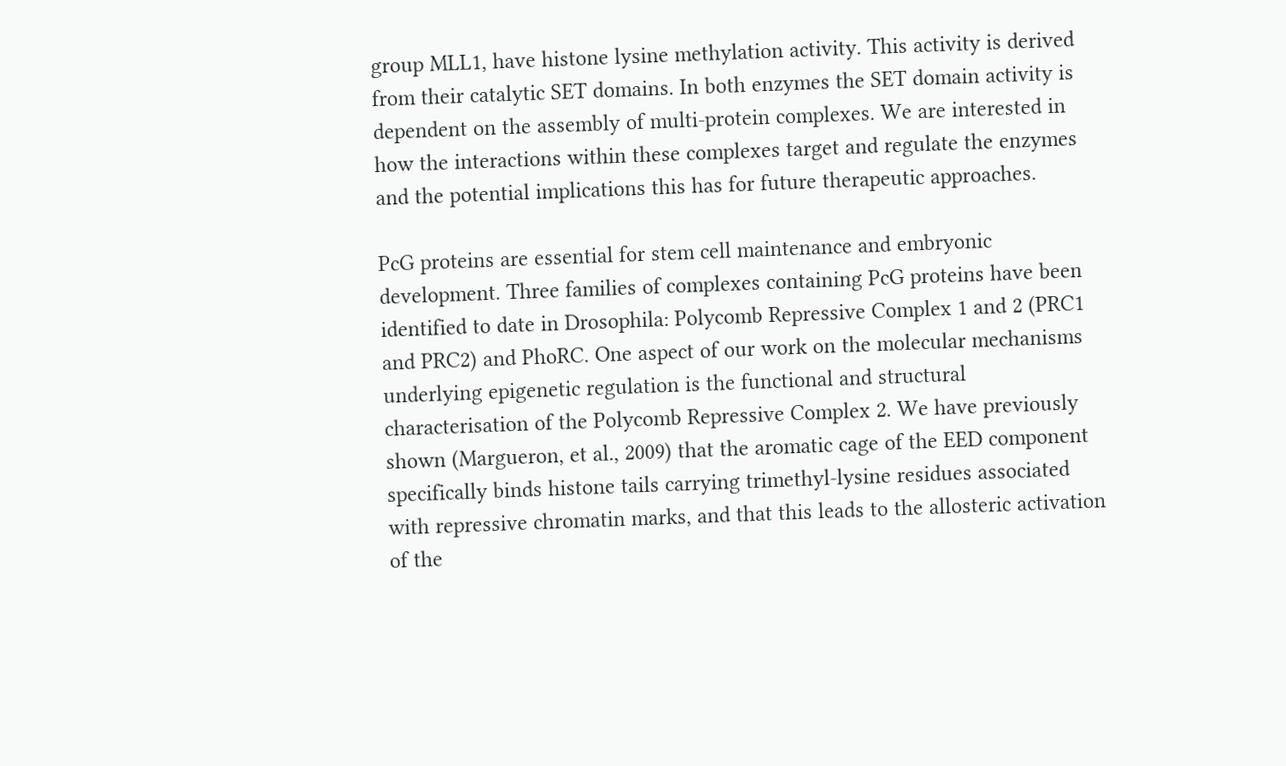group MLL1, have histone lysine methylation activity. This activity is derived from their catalytic SET domains. In both enzymes the SET domain activity is dependent on the assembly of multi-protein complexes. We are interested in how the interactions within these complexes target and regulate the enzymes and the potential implications this has for future therapeutic approaches.

PcG proteins are essential for stem cell maintenance and embryonic development. Three families of complexes containing PcG proteins have been identified to date in Drosophila: Polycomb Repressive Complex 1 and 2 (PRC1 and PRC2) and PhoRC. One aspect of our work on the molecular mechanisms underlying epigenetic regulation is the functional and structural characterisation of the Polycomb Repressive Complex 2. We have previously shown (Margueron, et al., 2009) that the aromatic cage of the EED component specifically binds histone tails carrying trimethyl-lysine residues associated with repressive chromatin marks, and that this leads to the allosteric activation of the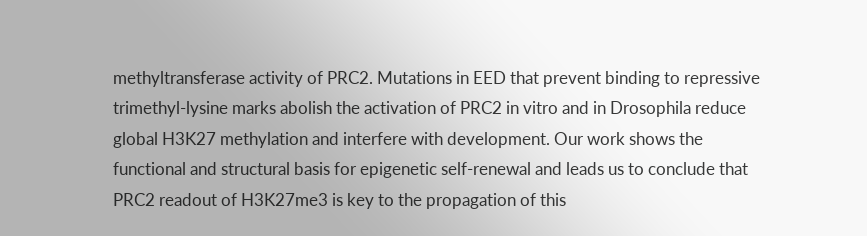methyltransferase activity of PRC2. Mutations in EED that prevent binding to repressive trimethyl-lysine marks abolish the activation of PRC2 in vitro and in Drosophila reduce global H3K27 methylation and interfere with development. Our work shows the functional and structural basis for epigenetic self-renewal and leads us to conclude that PRC2 readout of H3K27me3 is key to the propagation of this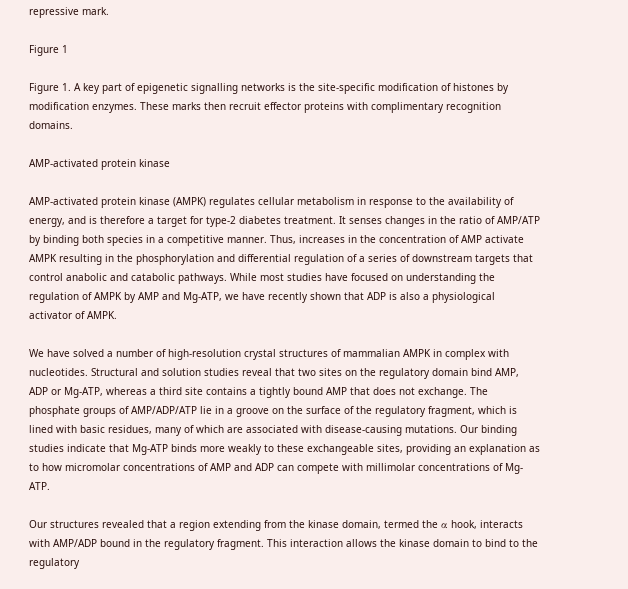repressive mark.

Figure 1

Figure 1. A key part of epigenetic signalling networks is the site-specific modification of histones by modification enzymes. These marks then recruit effector proteins with complimentary recognition domains.

AMP-activated protein kinase

AMP-activated protein kinase (AMPK) regulates cellular metabolism in response to the availability of energy, and is therefore a target for type-2 diabetes treatment. It senses changes in the ratio of AMP/ATP by binding both species in a competitive manner. Thus, increases in the concentration of AMP activate AMPK resulting in the phosphorylation and differential regulation of a series of downstream targets that control anabolic and catabolic pathways. While most studies have focused on understanding the regulation of AMPK by AMP and Mg-ATP, we have recently shown that ADP is also a physiological activator of AMPK.

We have solved a number of high-resolution crystal structures of mammalian AMPK in complex with nucleotides. Structural and solution studies reveal that two sites on the regulatory domain bind AMP, ADP or Mg-ATP, whereas a third site contains a tightly bound AMP that does not exchange. The phosphate groups of AMP/ADP/ATP lie in a groove on the surface of the regulatory fragment, which is lined with basic residues, many of which are associated with disease-causing mutations. Our binding studies indicate that Mg-ATP binds more weakly to these exchangeable sites, providing an explanation as to how micromolar concentrations of AMP and ADP can compete with millimolar concentrations of Mg-ATP.

Our structures revealed that a region extending from the kinase domain, termed the α hook, interacts with AMP/ADP bound in the regulatory fragment. This interaction allows the kinase domain to bind to the regulatory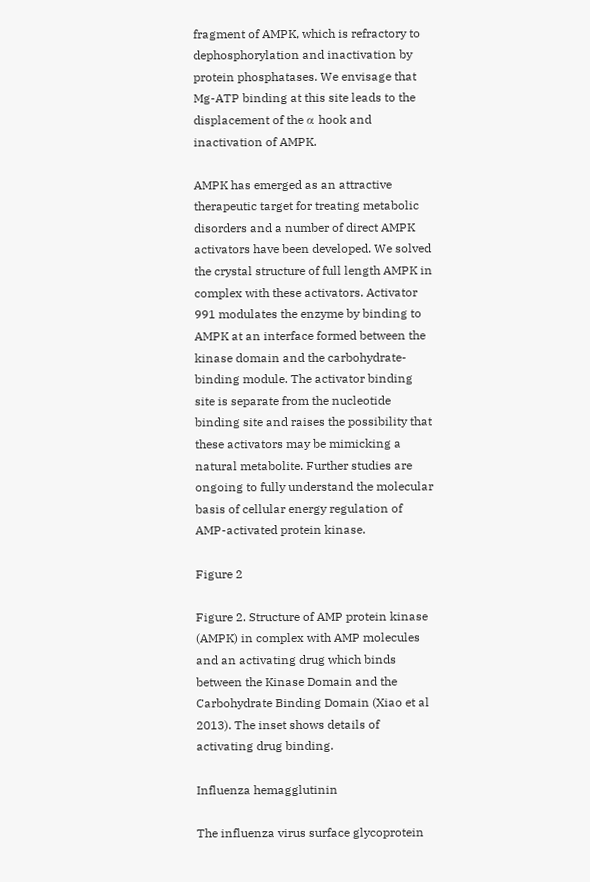fragment of AMPK, which is refractory to dephosphorylation and inactivation by protein phosphatases. We envisage that Mg-ATP binding at this site leads to the displacement of the α hook and inactivation of AMPK.

AMPK has emerged as an attractive therapeutic target for treating metabolic disorders and a number of direct AMPK activators have been developed. We solved the crystal structure of full length AMPK in complex with these activators. Activator 991 modulates the enzyme by binding to AMPK at an interface formed between the kinase domain and the carbohydrate-binding module. The activator binding site is separate from the nucleotide binding site and raises the possibility that these activators may be mimicking a natural metabolite. Further studies are ongoing to fully understand the molecular basis of cellular energy regulation of AMP-activated protein kinase.

Figure 2

Figure 2. Structure of AMP protein kinase (AMPK) in complex with AMP molecules and an activating drug which binds between the Kinase Domain and the Carbohydrate Binding Domain (Xiao et al 2013). The inset shows details of activating drug binding.

Influenza hemagglutinin

The influenza virus surface glycoprotein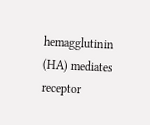hemagglutinin (HA) mediates receptor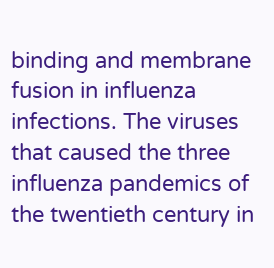binding and membrane fusion in influenza infections. The viruses that caused the three influenza pandemics of the twentieth century in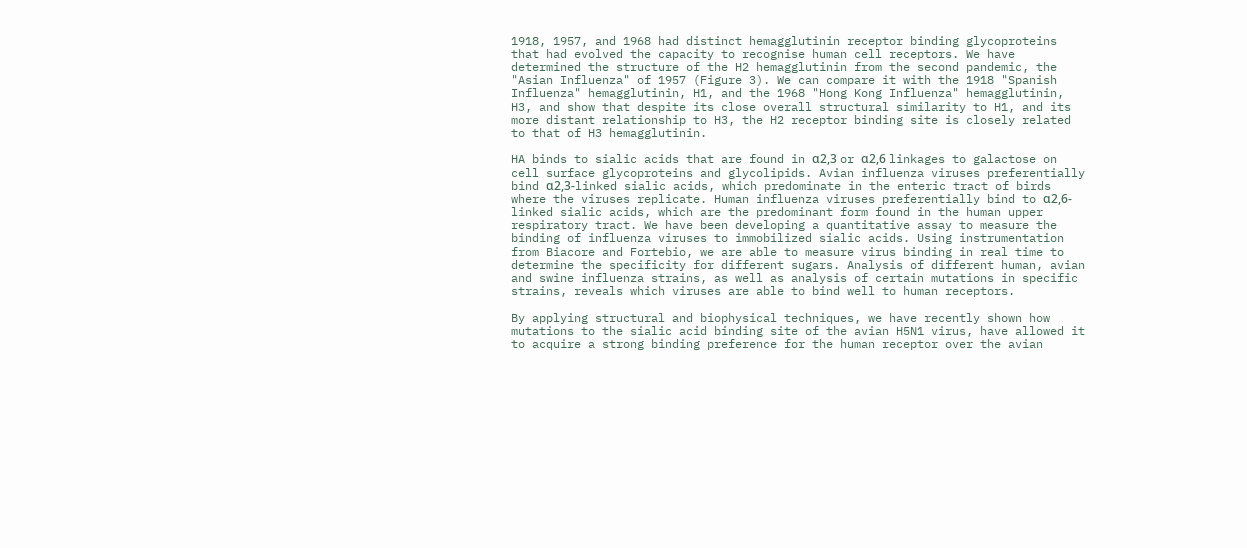1918, 1957, and 1968 had distinct hemagglutinin receptor binding glycoproteins that had evolved the capacity to recognise human cell receptors. We have determined the structure of the H2 hemagglutinin from the second pandemic, the "Asian Influenza" of 1957 (Figure 3). We can compare it with the 1918 "Spanish Influenza" hemagglutinin, H1, and the 1968 "Hong Kong Influenza" hemagglutinin, H3, and show that despite its close overall structural similarity to H1, and its more distant relationship to H3, the H2 receptor binding site is closely related to that of H3 hemagglutinin.

HA binds to sialic acids that are found in α2,3 or α2,6 linkages to galactose on cell surface glycoproteins and glycolipids. Avian influenza viruses preferentially bind α2,3-linked sialic acids, which predominate in the enteric tract of birds where the viruses replicate. Human influenza viruses preferentially bind to α2,6-linked sialic acids, which are the predominant form found in the human upper respiratory tract. We have been developing a quantitative assay to measure the binding of influenza viruses to immobilized sialic acids. Using instrumentation from Biacore and Fortebio, we are able to measure virus binding in real time to determine the specificity for different sugars. Analysis of different human, avian and swine influenza strains, as well as analysis of certain mutations in specific strains, reveals which viruses are able to bind well to human receptors.

By applying structural and biophysical techniques, we have recently shown how mutations to the sialic acid binding site of the avian H5N1 virus, have allowed it to acquire a strong binding preference for the human receptor over the avian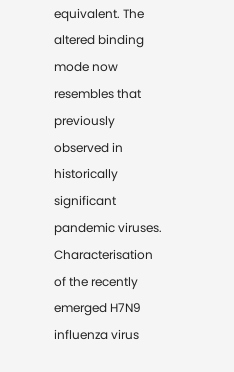equivalent. The altered binding mode now resembles that previously observed in historically significant pandemic viruses. Characterisation of the recently emerged H7N9 influenza virus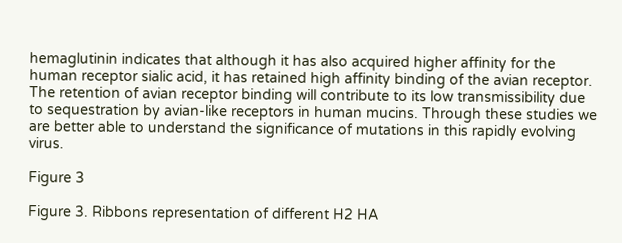hemaglutinin indicates that although it has also acquired higher affinity for the human receptor sialic acid, it has retained high affinity binding of the avian receptor. The retention of avian receptor binding will contribute to its low transmissibility due to sequestration by avian-like receptors in human mucins. Through these studies we are better able to understand the significance of mutations in this rapidly evolving virus.

Figure 3

Figure 3. Ribbons representation of different H2 HA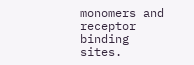monomers and receptor binding sites.